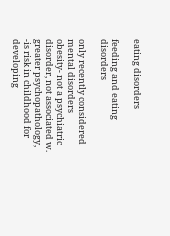eating disorders

feeding and eating disorders

only recently considered mental disorders
obesity- not a psychiatric disorder, not associated w. greater psychopathology,
-is risk in childhood for developing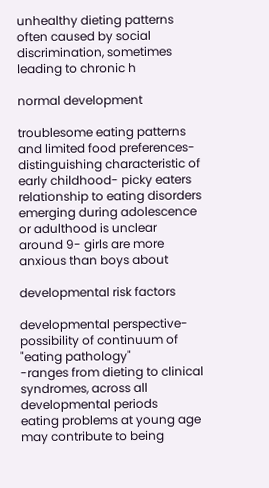unhealthy dieting patterns often caused by social discrimination, sometimes leading to chronic h

normal development

troublesome eating patterns and limited food preferences- distinguishing characteristic of early childhood- picky eaters
relationship to eating disorders emerging during adolescence or adulthood is unclear
around 9- girls are more anxious than boys about

developmental risk factors

developmental perspective- possibility of continuum of "eating pathology"
-ranges from dieting to clinical syndromes, across all developmental periods
eating problems at young age may contribute to being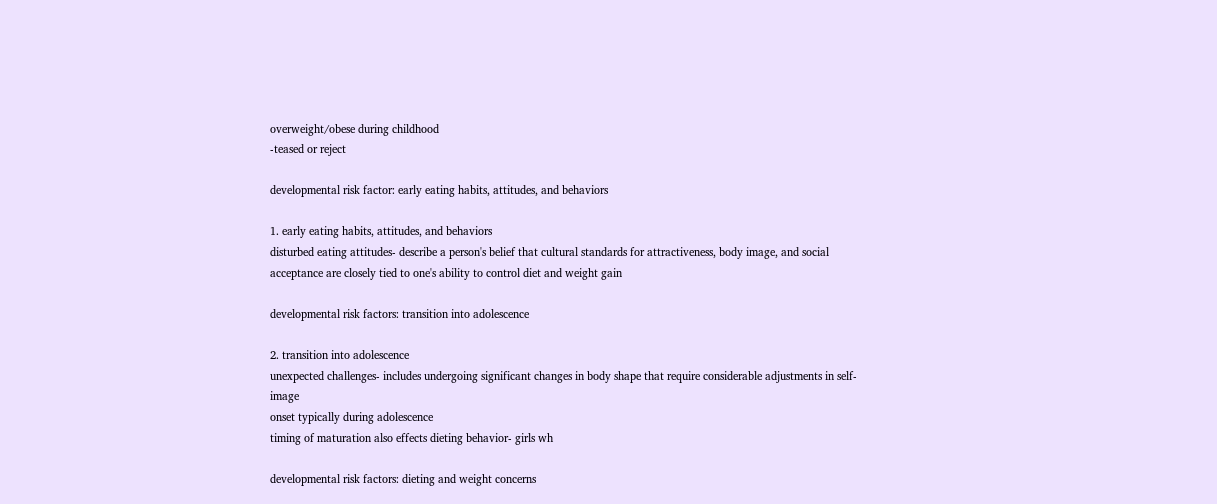overweight/obese during childhood
-teased or reject

developmental risk factor: early eating habits, attitudes, and behaviors

1. early eating habits, attitudes, and behaviors
disturbed eating attitudes- describe a person's belief that cultural standards for attractiveness, body image, and social acceptance are closely tied to one's ability to control diet and weight gain

developmental risk factors: transition into adolescence

2. transition into adolescence
unexpected challenges- includes undergoing significant changes in body shape that require considerable adjustments in self-image
onset typically during adolescence
timing of maturation also effects dieting behavior- girls wh

developmental risk factors: dieting and weight concerns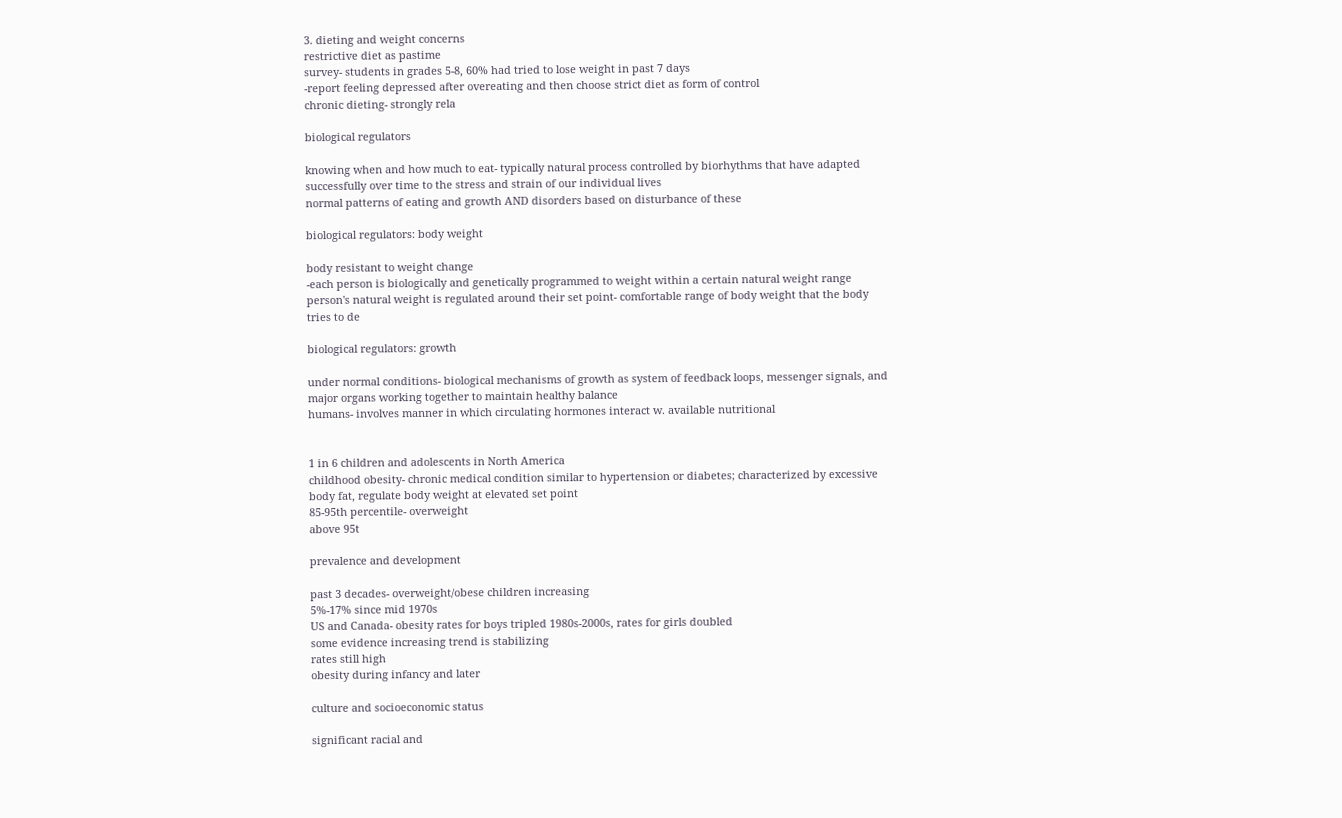3. dieting and weight concerns
restrictive diet as pastime
survey- students in grades 5-8, 60% had tried to lose weight in past 7 days
-report feeling depressed after overeating and then choose strict diet as form of control
chronic dieting- strongly rela

biological regulators

knowing when and how much to eat- typically natural process controlled by biorhythms that have adapted successfully over time to the stress and strain of our individual lives
normal patterns of eating and growth AND disorders based on disturbance of these

biological regulators: body weight

body resistant to weight change
-each person is biologically and genetically programmed to weight within a certain natural weight range
person's natural weight is regulated around their set point- comfortable range of body weight that the body tries to de

biological regulators: growth

under normal conditions- biological mechanisms of growth as system of feedback loops, messenger signals, and major organs working together to maintain healthy balance
humans- involves manner in which circulating hormones interact w. available nutritional


1 in 6 children and adolescents in North America
childhood obesity- chronic medical condition similar to hypertension or diabetes; characterized by excessive body fat, regulate body weight at elevated set point
85-95th percentile- overweight
above 95t

prevalence and development

past 3 decades- overweight/obese children increasing
5%-17% since mid 1970s
US and Canada- obesity rates for boys tripled 1980s-2000s, rates for girls doubled
some evidence increasing trend is stabilizing
rates still high
obesity during infancy and later

culture and socioeconomic status

significant racial and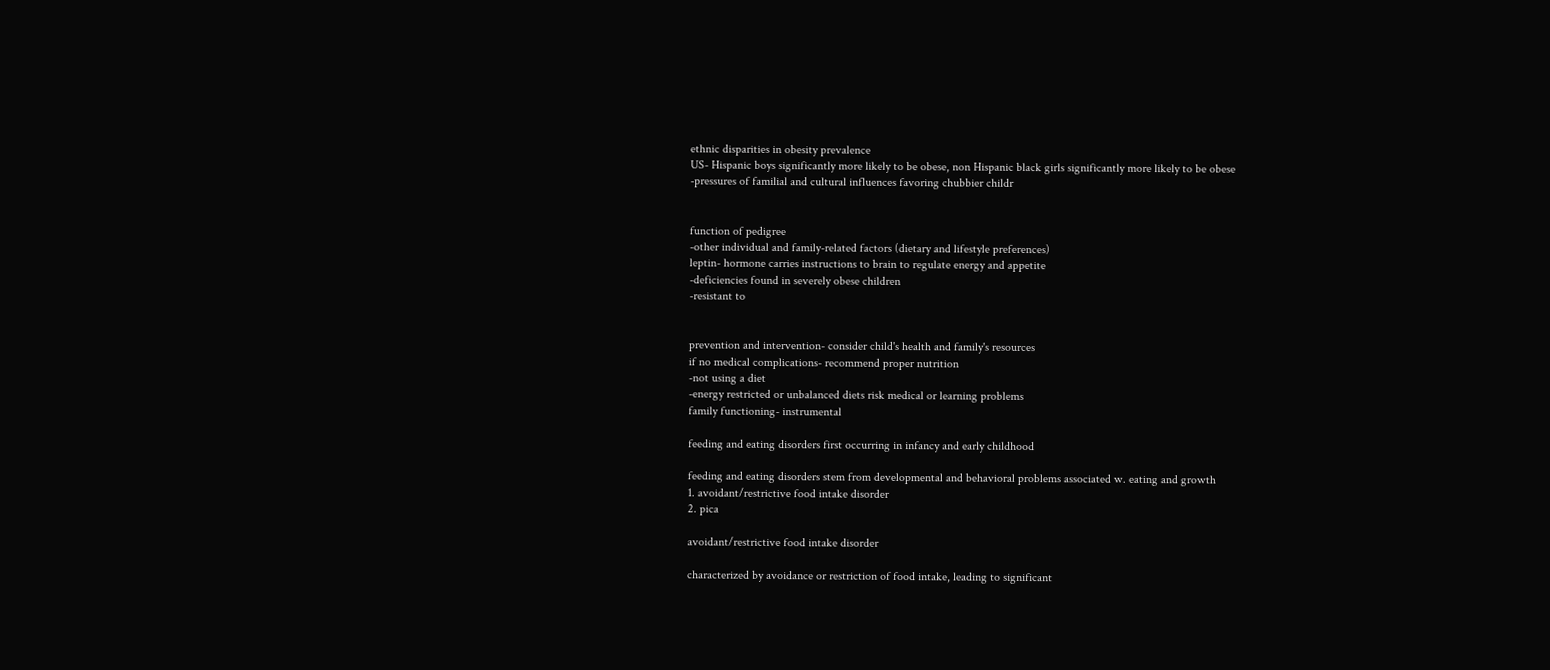ethnic disparities in obesity prevalence
US- Hispanic boys significantly more likely to be obese, non Hispanic black girls significantly more likely to be obese
-pressures of familial and cultural influences favoring chubbier childr


function of pedigree
-other individual and family-related factors (dietary and lifestyle preferences)
leptin- hormone carries instructions to brain to regulate energy and appetite
-deficiencies found in severely obese children
-resistant to


prevention and intervention- consider child's health and family's resources
if no medical complications- recommend proper nutrition
-not using a diet
-energy restricted or unbalanced diets risk medical or learning problems
family functioning- instrumental

feeding and eating disorders first occurring in infancy and early childhood

feeding and eating disorders stem from developmental and behavioral problems associated w. eating and growth
1. avoidant/restrictive food intake disorder
2. pica

avoidant/restrictive food intake disorder

characterized by avoidance or restriction of food intake, leading to significant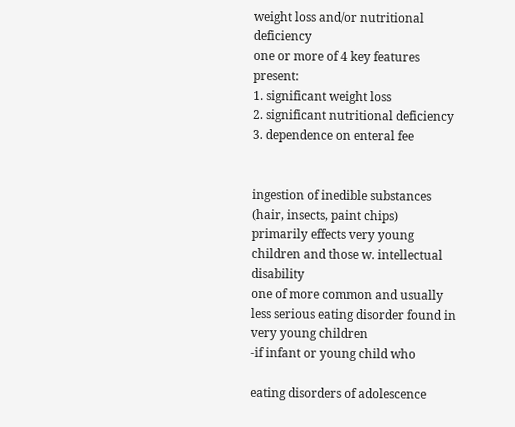weight loss and/or nutritional deficiency
one or more of 4 key features present:
1. significant weight loss
2. significant nutritional deficiency
3. dependence on enteral fee


ingestion of inedible substances (hair, insects, paint chips)
primarily effects very young children and those w. intellectual disability
one of more common and usually less serious eating disorder found in very young children
-if infant or young child who

eating disorders of adolescence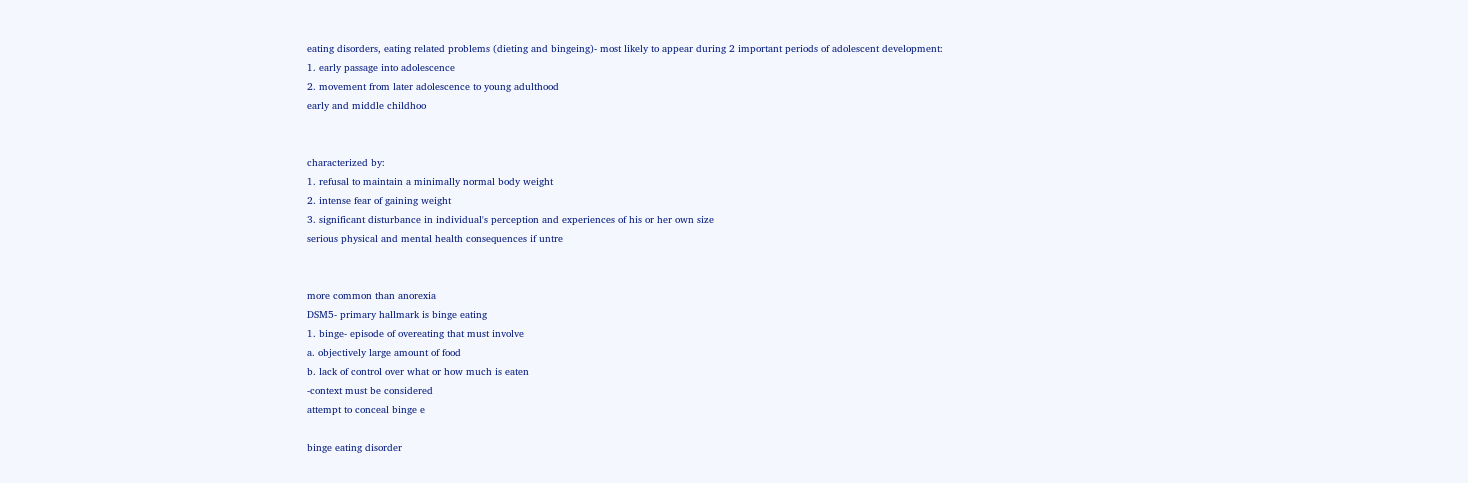eating disorders, eating related problems (dieting and bingeing)- most likely to appear during 2 important periods of adolescent development:
1. early passage into adolescence
2. movement from later adolescence to young adulthood
early and middle childhoo


characterized by:
1. refusal to maintain a minimally normal body weight
2. intense fear of gaining weight
3. significant disturbance in individual's perception and experiences of his or her own size
serious physical and mental health consequences if untre


more common than anorexia
DSM5- primary hallmark is binge eating
1. binge- episode of overeating that must involve
a. objectively large amount of food
b. lack of control over what or how much is eaten
-context must be considered
attempt to conceal binge e

binge eating disorder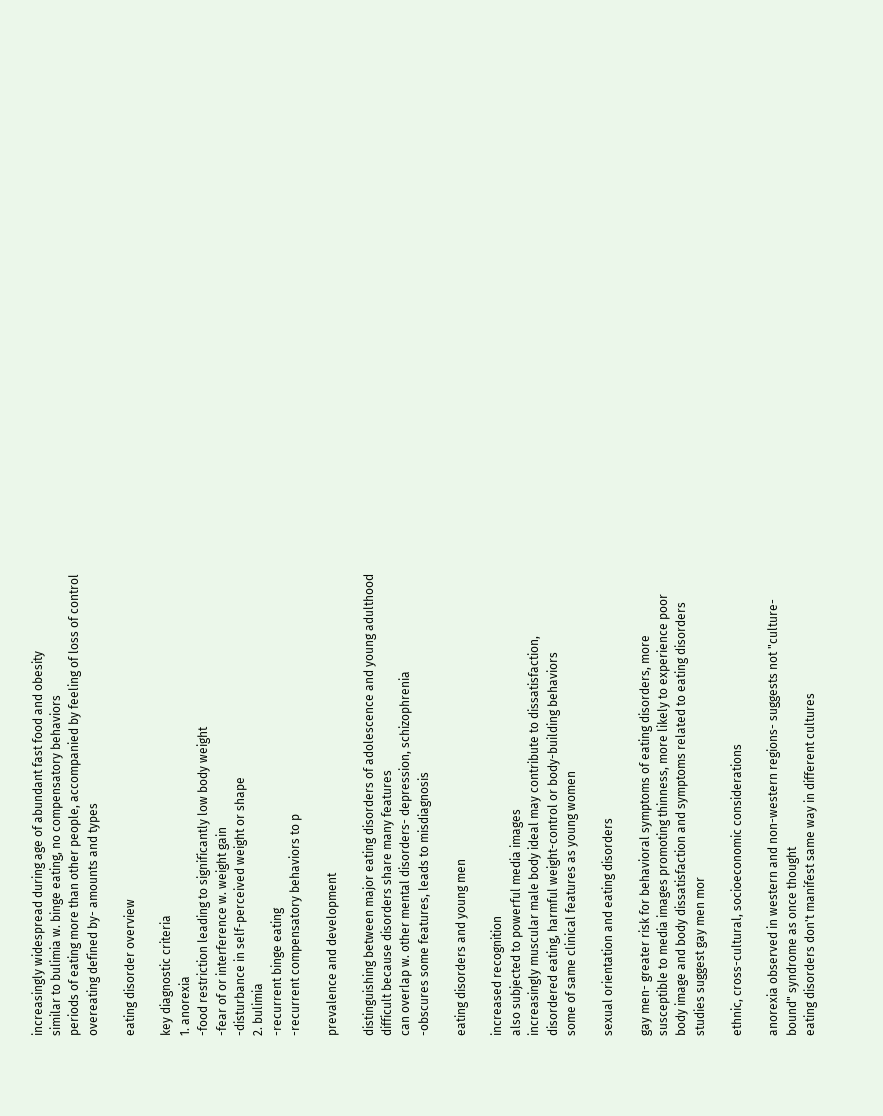increasingly widespread during age of abundant fast food and obesity
similar to bulimia w. binge eating, no compensatory behaviors
periods of eating more than other people, accompanied by feeling of loss of control
overeating defined by- amounts and types

eating disorder overview

key diagnostic criteria
1. anorexia
-food restriction leading to significantly low body weight
-fear of or interference w. weight gain
-disturbance in self-perceived weight or shape
2. bulimia
-recurrent binge eating
-recurrent compensatory behaviors to p

prevalence and development

distinguishing between major eating disorders of adolescence and young adulthood difficult because disorders share many features
can overlap w. other mental disorders- depression, schizophrenia
-obscures some features, leads to misdiagnosis

eating disorders and young men

increased recognition
also subjected to powerful media images
increasingly muscular male body ideal may contribute to dissatisfaction, disordered eating, harmful weight-control or body-building behaviors
some of same clinical features as young women

sexual orientation and eating disorders

gay men- greater risk for behavioral symptoms of eating disorders, more susceptible to media images promoting thinness, more likely to experience poor body image and body dissatisfaction and symptoms related to eating disorders
studies suggest gay men mor

ethnic, cross-cultural, socioeconomic considerations

anorexia observed in western and non-western regions- suggests not "culture-bound" syndrome as once thought
eating disorders don't manifest same way in different cultures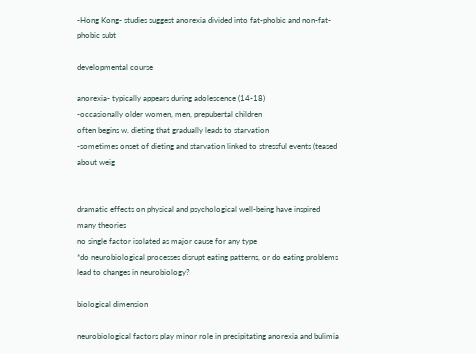-Hong Kong- studies suggest anorexia divided into fat-phobic and non-fat-phobic subt

developmental course

anorexia- typically appears during adolescence (14-18)
-occasionally older women, men, prepubertal children
often begins w. dieting that gradually leads to starvation
-sometimes onset of dieting and starvation linked to stressful events (teased about weig


dramatic effects on physical and psychological well-being have inspired many theories
no single factor isolated as major cause for any type
*do neurobiological processes disrupt eating patterns, or do eating problems lead to changes in neurobiology?

biological dimension

neurobiological factors play minor role in precipitating anorexia and bulimia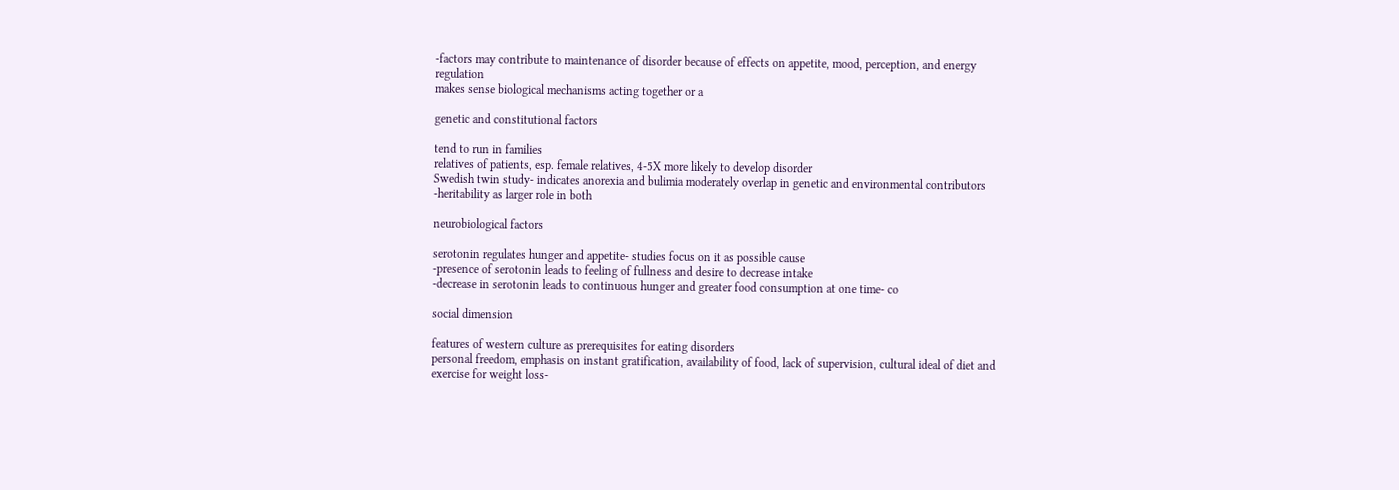-factors may contribute to maintenance of disorder because of effects on appetite, mood, perception, and energy regulation
makes sense biological mechanisms acting together or a

genetic and constitutional factors

tend to run in families
relatives of patients, esp. female relatives, 4-5X more likely to develop disorder
Swedish twin study- indicates anorexia and bulimia moderately overlap in genetic and environmental contributors
-heritability as larger role in both

neurobiological factors

serotonin regulates hunger and appetite- studies focus on it as possible cause
-presence of serotonin leads to feeling of fullness and desire to decrease intake
-decrease in serotonin leads to continuous hunger and greater food consumption at one time- co

social dimension

features of western culture as prerequisites for eating disorders
personal freedom, emphasis on instant gratification, availability of food, lack of supervision, cultural ideal of diet and exercise for weight loss-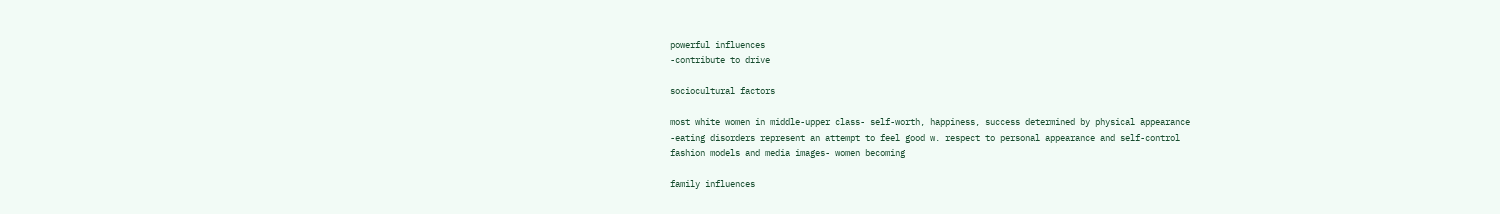powerful influences
-contribute to drive

sociocultural factors

most white women in middle-upper class- self-worth, happiness, success determined by physical appearance
-eating disorders represent an attempt to feel good w. respect to personal appearance and self-control
fashion models and media images- women becoming

family influences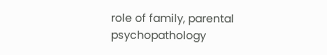role of family, parental psychopathology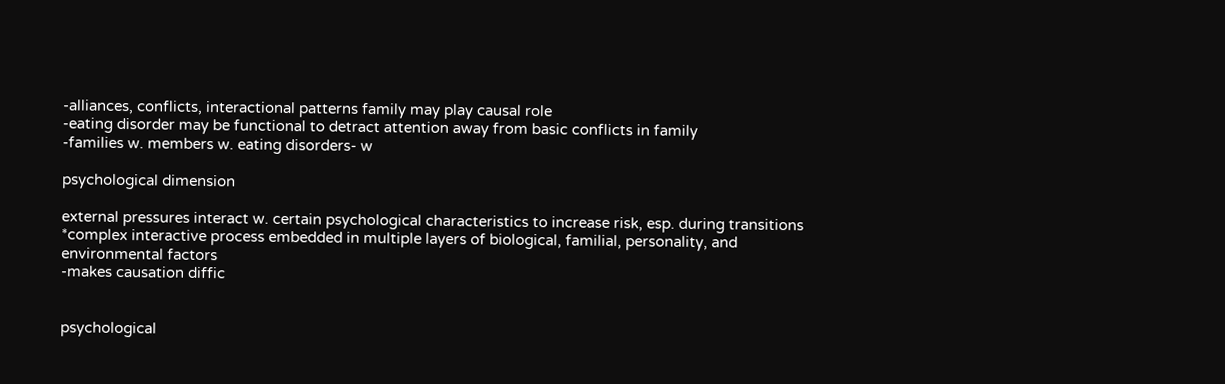-alliances, conflicts, interactional patterns family may play causal role
-eating disorder may be functional to detract attention away from basic conflicts in family
-families w. members w. eating disorders- w

psychological dimension

external pressures interact w. certain psychological characteristics to increase risk, esp. during transitions
*complex interactive process embedded in multiple layers of biological, familial, personality, and environmental factors
-makes causation diffic


psychological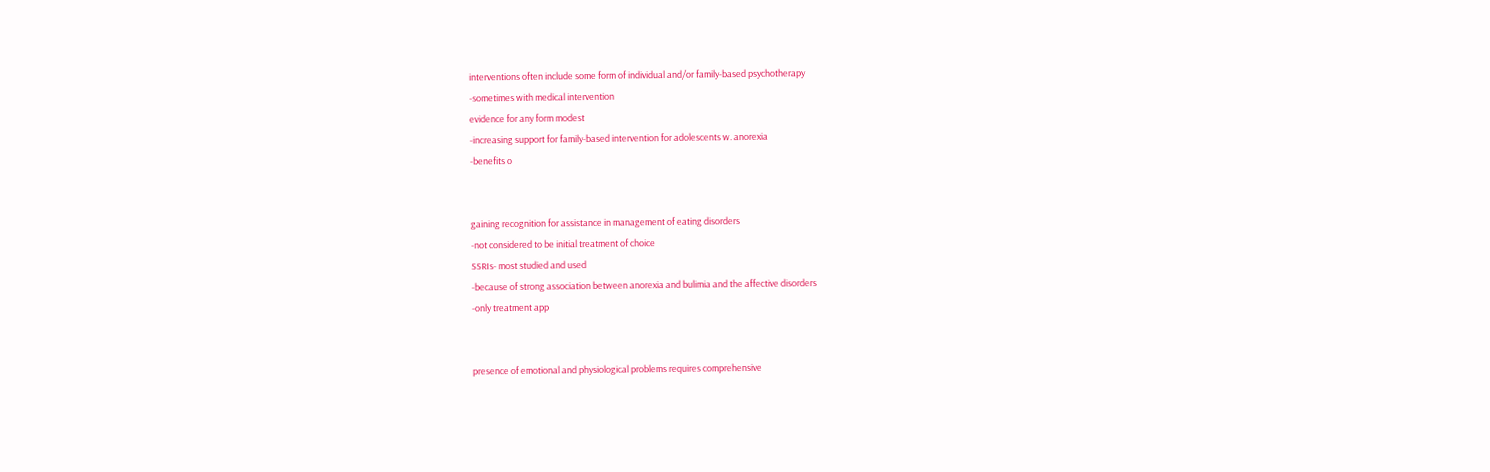interventions often include some form of individual and/or family-based psychotherapy
-sometimes with medical intervention
evidence for any form modest
-increasing support for family-based intervention for adolescents w. anorexia
-benefits o


gaining recognition for assistance in management of eating disorders
-not considered to be initial treatment of choice
SSRIs- most studied and used
-because of strong association between anorexia and bulimia and the affective disorders
-only treatment app


presence of emotional and physiological problems requires comprehensive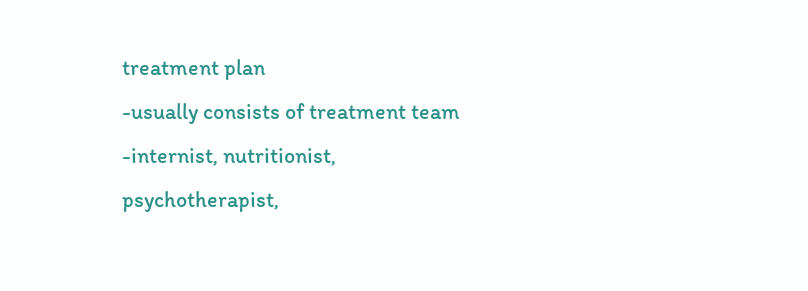treatment plan
-usually consists of treatment team
-internist, nutritionist, psychotherapist,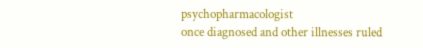psychopharmacologist
once diagnosed and other illnesses ruled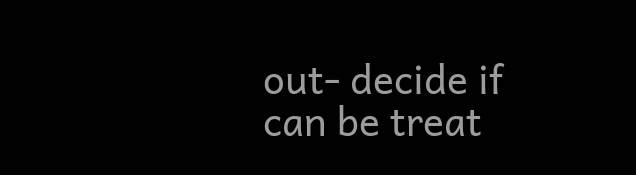out- decide if can be treat